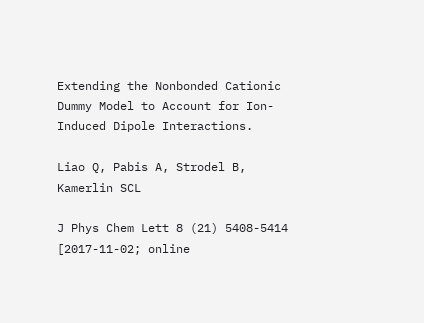Extending the Nonbonded Cationic Dummy Model to Account for Ion-Induced Dipole Interactions.

Liao Q, Pabis A, Strodel B, Kamerlin SCL

J Phys Chem Lett 8 (21) 5408-5414 [2017-11-02; online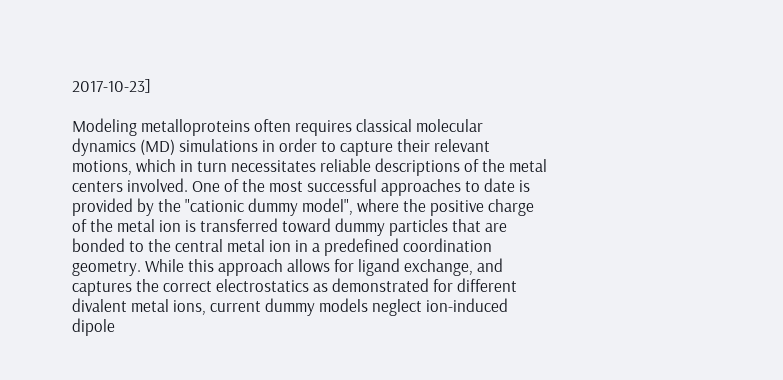2017-10-23]

Modeling metalloproteins often requires classical molecular dynamics (MD) simulations in order to capture their relevant motions, which in turn necessitates reliable descriptions of the metal centers involved. One of the most successful approaches to date is provided by the "cationic dummy model", where the positive charge of the metal ion is transferred toward dummy particles that are bonded to the central metal ion in a predefined coordination geometry. While this approach allows for ligand exchange, and captures the correct electrostatics as demonstrated for different divalent metal ions, current dummy models neglect ion-induced dipole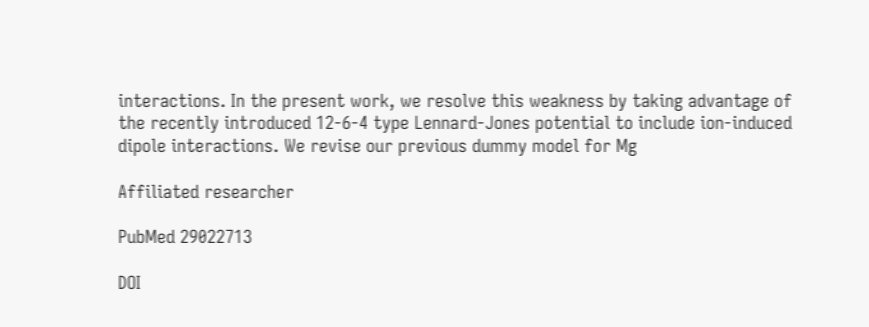interactions. In the present work, we resolve this weakness by taking advantage of the recently introduced 12-6-4 type Lennard-Jones potential to include ion-induced dipole interactions. We revise our previous dummy model for Mg

Affiliated researcher

PubMed 29022713

DOI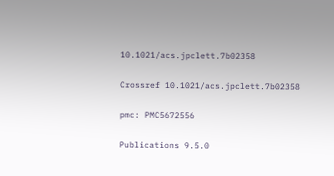10.1021/acs.jpclett.7b02358

Crossref 10.1021/acs.jpclett.7b02358

pmc: PMC5672556

Publications 9.5.0